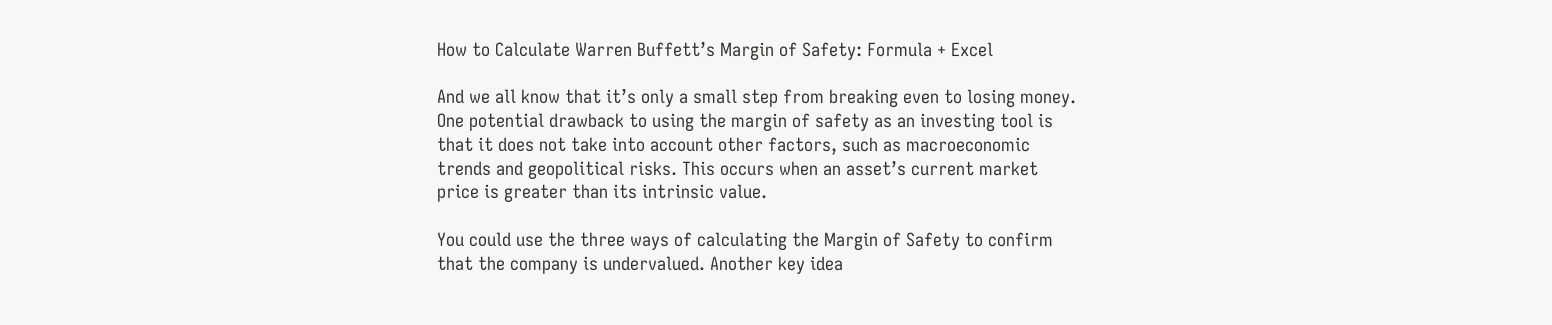How to Calculate Warren Buffett’s Margin of Safety: Formula + Excel

And we all know that it’s only a small step from breaking even to losing money. One potential drawback to using the margin of safety as an investing tool is that it does not take into account other factors, such as macroeconomic trends and geopolitical risks. This occurs when an asset’s current market price is greater than its intrinsic value.

You could use the three ways of calculating the Margin of Safety to confirm that the company is undervalued. Another key idea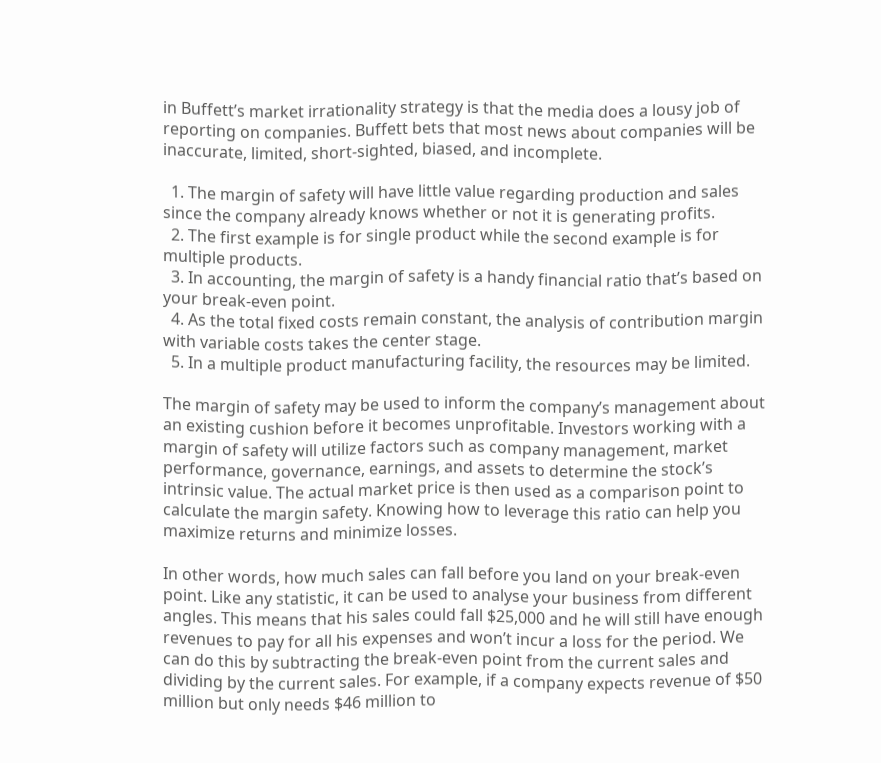in Buffett’s market irrationality strategy is that the media does a lousy job of reporting on companies. Buffett bets that most news about companies will be inaccurate, limited, short-sighted, biased, and incomplete.

  1. The margin of safety will have little value regarding production and sales since the company already knows whether or not it is generating profits.
  2. The first example is for single product while the second example is for multiple products.
  3. In accounting, the margin of safety is a handy financial ratio that’s based on your break-even point.
  4. As the total fixed costs remain constant, the analysis of contribution margin with variable costs takes the center stage.
  5. In a multiple product manufacturing facility, the resources may be limited.

The margin of safety may be used to inform the company’s management about an existing cushion before it becomes unprofitable. Investors working with a margin of safety will utilize factors such as company management, market performance, governance, earnings, and assets to determine the stock’s intrinsic value. The actual market price is then used as a comparison point to calculate the margin safety. Knowing how to leverage this ratio can help you maximize returns and minimize losses.

In other words, how much sales can fall before you land on your break-even point. Like any statistic, it can be used to analyse your business from different angles. This means that his sales could fall $25,000 and he will still have enough revenues to pay for all his expenses and won’t incur a loss for the period. We can do this by subtracting the break-even point from the current sales and dividing by the current sales. For example, if a company expects revenue of $50 million but only needs $46 million to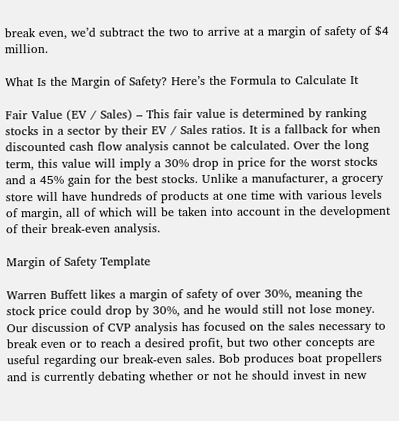break even, we’d subtract the two to arrive at a margin of safety of $4 million.

What Is the Margin of Safety? Here’s the Formula to Calculate It

Fair Value (EV / Sales) – This fair value is determined by ranking stocks in a sector by their EV / Sales ratios. It is a fallback for when discounted cash flow analysis cannot be calculated. Over the long term, this value will imply a 30% drop in price for the worst stocks and a 45% gain for the best stocks. Unlike a manufacturer, a grocery store will have hundreds of products at one time with various levels of margin, all of which will be taken into account in the development of their break-even analysis.

Margin of Safety Template

Warren Buffett likes a margin of safety of over 30%, meaning the stock price could drop by 30%, and he would still not lose money. Our discussion of CVP analysis has focused on the sales necessary to break even or to reach a desired profit, but two other concepts are useful regarding our break-even sales. Bob produces boat propellers and is currently debating whether or not he should invest in new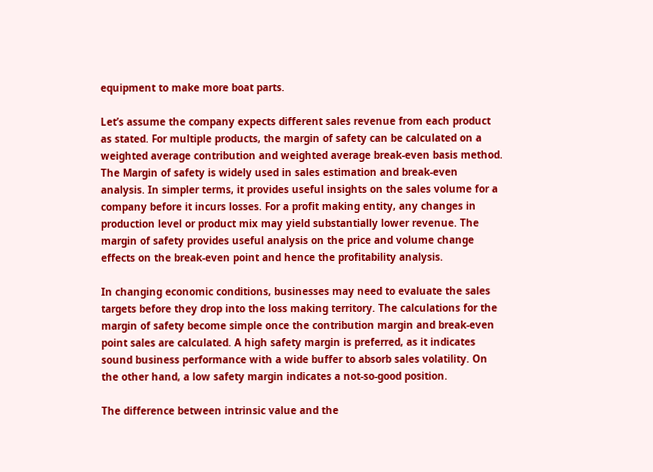equipment to make more boat parts.

Let’s assume the company expects different sales revenue from each product as stated. For multiple products, the margin of safety can be calculated on a weighted average contribution and weighted average break-even basis method. The Margin of safety is widely used in sales estimation and break-even analysis. In simpler terms, it provides useful insights on the sales volume for a company before it incurs losses. For a profit making entity, any changes in production level or product mix may yield substantially lower revenue. The margin of safety provides useful analysis on the price and volume change effects on the break-even point and hence the profitability analysis.

In changing economic conditions, businesses may need to evaluate the sales targets before they drop into the loss making territory. The calculations for the margin of safety become simple once the contribution margin and break-even point sales are calculated. A high safety margin is preferred, as it indicates sound business performance with a wide buffer to absorb sales volatility. On the other hand, a low safety margin indicates a not-so-good position.

The difference between intrinsic value and the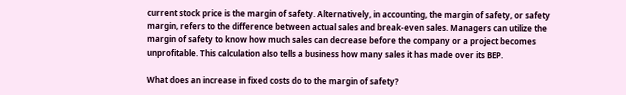current stock price is the margin of safety. Alternatively, in accounting, the margin of safety, or safety margin, refers to the difference between actual sales and break-even sales. Managers can utilize the margin of safety to know how much sales can decrease before the company or a project becomes unprofitable. This calculation also tells a business how many sales it has made over its BEP.

What does an increase in fixed costs do to the margin of safety?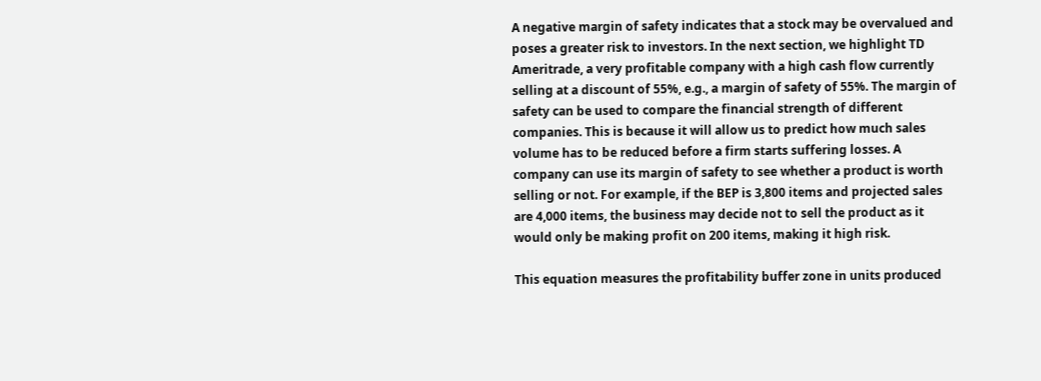A negative margin of safety indicates that a stock may be overvalued and poses a greater risk to investors. In the next section, we highlight TD Ameritrade, a very profitable company with a high cash flow currently selling at a discount of 55%, e.g., a margin of safety of 55%. The margin of safety can be used to compare the financial strength of different companies. This is because it will allow us to predict how much sales volume has to be reduced before a firm starts suffering losses. A company can use its margin of safety to see whether a product is worth selling or not. For example, if the BEP is 3,800 items and projected sales are 4,000 items, the business may decide not to sell the product as it would only be making profit on 200 items, making it high risk.

This equation measures the profitability buffer zone in units produced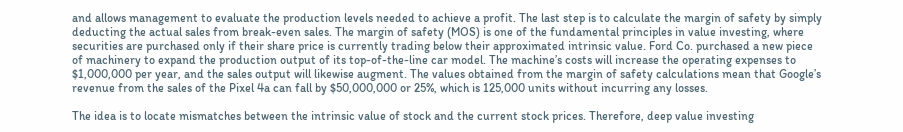and allows management to evaluate the production levels needed to achieve a profit. The last step is to calculate the margin of safety by simply deducting the actual sales from break-even sales. The margin of safety (MOS) is one of the fundamental principles in value investing, where securities are purchased only if their share price is currently trading below their approximated intrinsic value. Ford Co. purchased a new piece of machinery to expand the production output of its top-of-the-line car model. The machine’s costs will increase the operating expenses to $1,000,000 per year, and the sales output will likewise augment. The values obtained from the margin of safety calculations mean that Google’s revenue from the sales of the Pixel 4a can fall by $50,000,000 or 25%, which is 125,000 units without incurring any losses.

The idea is to locate mismatches between the intrinsic value of stock and the current stock prices. Therefore, deep value investing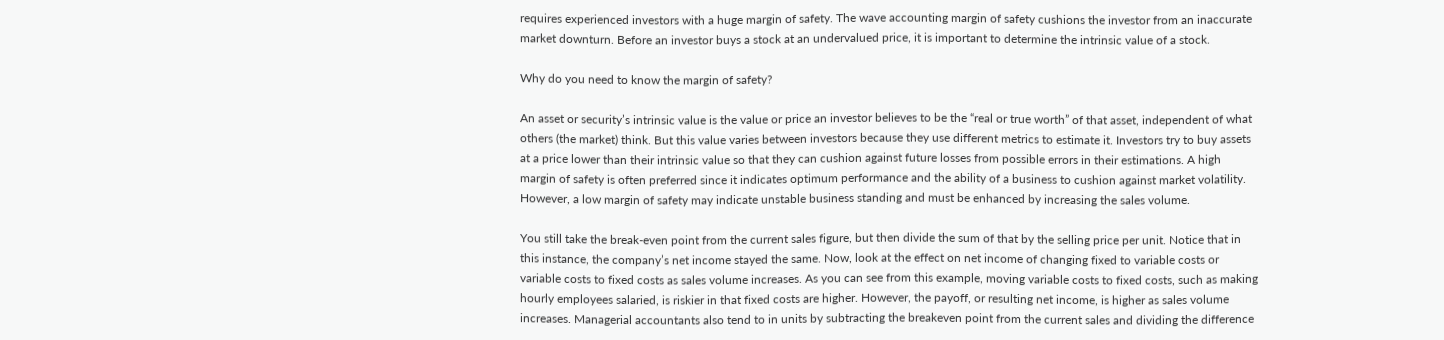requires experienced investors with a huge margin of safety. The wave accounting margin of safety cushions the investor from an inaccurate market downturn. Before an investor buys a stock at an undervalued price, it is important to determine the intrinsic value of a stock.

Why do you need to know the margin of safety?

An asset or security’s intrinsic value is the value or price an investor believes to be the “real or true worth” of that asset, independent of what others (the market) think. But this value varies between investors because they use different metrics to estimate it. Investors try to buy assets at a price lower than their intrinsic value so that they can cushion against future losses from possible errors in their estimations. A high margin of safety is often preferred since it indicates optimum performance and the ability of a business to cushion against market volatility. However, a low margin of safety may indicate unstable business standing and must be enhanced by increasing the sales volume.

You still take the break-even point from the current sales figure, but then divide the sum of that by the selling price per unit. Notice that in this instance, the company’s net income stayed the same. Now, look at the effect on net income of changing fixed to variable costs or variable costs to fixed costs as sales volume increases. As you can see from this example, moving variable costs to fixed costs, such as making hourly employees salaried, is riskier in that fixed costs are higher. However, the payoff, or resulting net income, is higher as sales volume increases. Managerial accountants also tend to in units by subtracting the breakeven point from the current sales and dividing the difference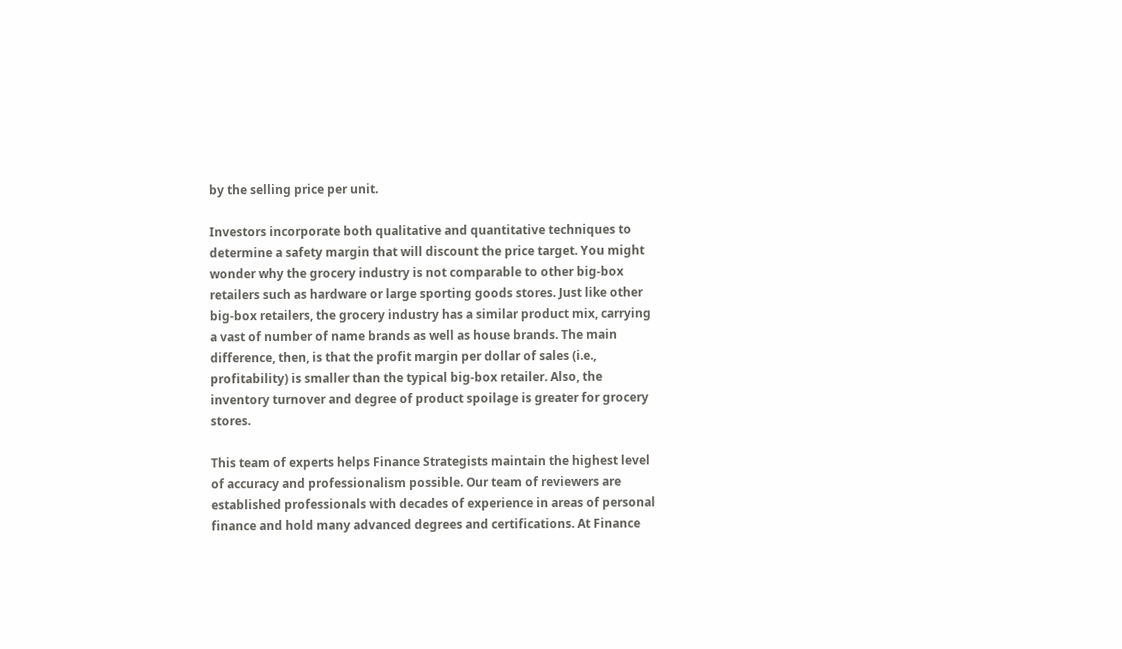by the selling price per unit.

Investors incorporate both qualitative and quantitative techniques to determine a safety margin that will discount the price target. You might wonder why the grocery industry is not comparable to other big-box retailers such as hardware or large sporting goods stores. Just like other big-box retailers, the grocery industry has a similar product mix, carrying a vast of number of name brands as well as house brands. The main difference, then, is that the profit margin per dollar of sales (i.e., profitability) is smaller than the typical big-box retailer. Also, the inventory turnover and degree of product spoilage is greater for grocery stores.

This team of experts helps Finance Strategists maintain the highest level of accuracy and professionalism possible. Our team of reviewers are established professionals with decades of experience in areas of personal finance and hold many advanced degrees and certifications. At Finance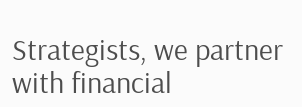Strategists, we partner with financial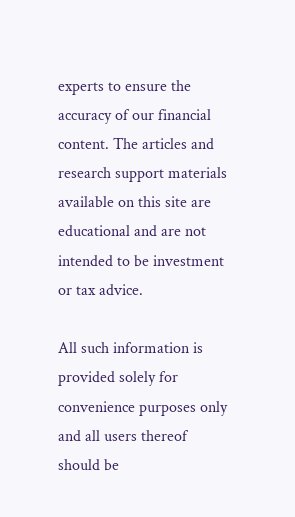experts to ensure the accuracy of our financial content. The articles and research support materials available on this site are educational and are not intended to be investment or tax advice.

All such information is provided solely for convenience purposes only and all users thereof should be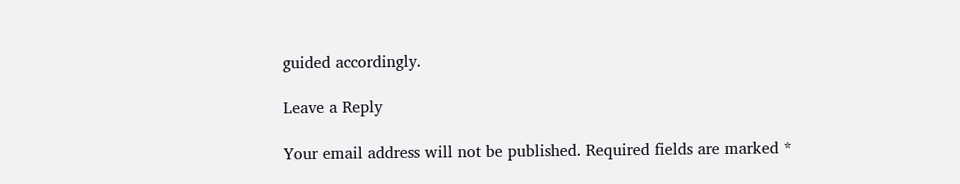guided accordingly.

Leave a Reply

Your email address will not be published. Required fields are marked *